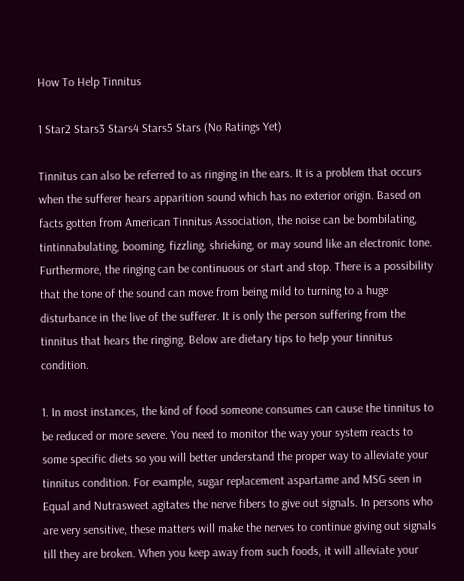How To Help Tinnitus

1 Star2 Stars3 Stars4 Stars5 Stars (No Ratings Yet)

Tinnitus can also be referred to as ringing in the ears. It is a problem that occurs when the sufferer hears apparition sound which has no exterior origin. Based on facts gotten from American Tinnitus Association, the noise can be bombilating, tintinnabulating, booming, fizzling, shrieking, or may sound like an electronic tone. Furthermore, the ringing can be continuous or start and stop. There is a possibility that the tone of the sound can move from being mild to turning to a huge disturbance in the live of the sufferer. It is only the person suffering from the tinnitus that hears the ringing. Below are dietary tips to help your tinnitus condition.

1. In most instances, the kind of food someone consumes can cause the tinnitus to be reduced or more severe. You need to monitor the way your system reacts to some specific diets so you will better understand the proper way to alleviate your tinnitus condition. For example, sugar replacement aspartame and MSG seen in Equal and Nutrasweet agitates the nerve fibers to give out signals. In persons who are very sensitive, these matters will make the nerves to continue giving out signals till they are broken. When you keep away from such foods, it will alleviate your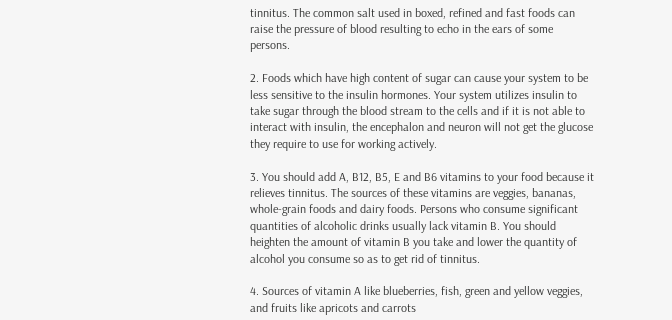tinnitus. The common salt used in boxed, refined and fast foods can raise the pressure of blood resulting to echo in the ears of some persons.

2. Foods which have high content of sugar can cause your system to be less sensitive to the insulin hormones. Your system utilizes insulin to take sugar through the blood stream to the cells and if it is not able to interact with insulin, the encephalon and neuron will not get the glucose they require to use for working actively.

3. You should add A, B12, B5, E and B6 vitamins to your food because it relieves tinnitus. The sources of these vitamins are veggies, bananas, whole-grain foods and dairy foods. Persons who consume significant quantities of alcoholic drinks usually lack vitamin B. You should heighten the amount of vitamin B you take and lower the quantity of alcohol you consume so as to get rid of tinnitus.

4. Sources of vitamin A like blueberries, fish, green and yellow veggies, and fruits like apricots and carrots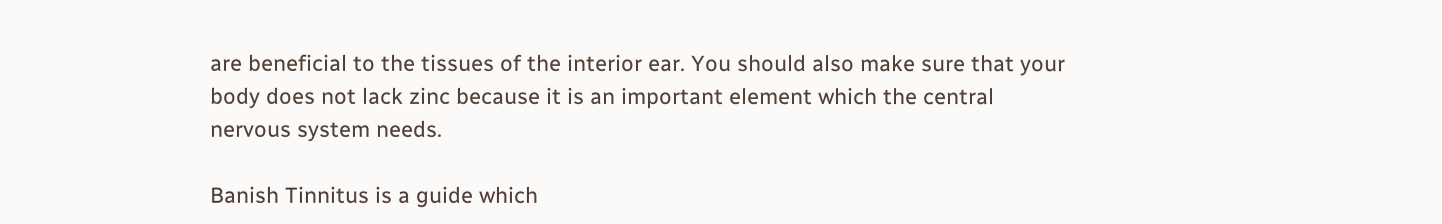are beneficial to the tissues of the interior ear. You should also make sure that your body does not lack zinc because it is an important element which the central nervous system needs.

Banish Tinnitus is a guide which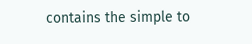contains the simple to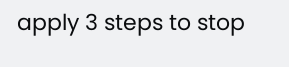apply 3 steps to stop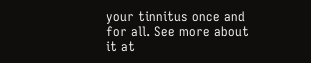your tinnitus once and for all. See more about it at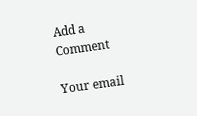Add a Comment

Your email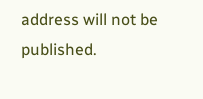address will not be published.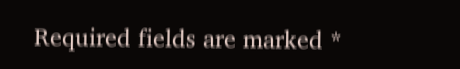Required fields are marked *